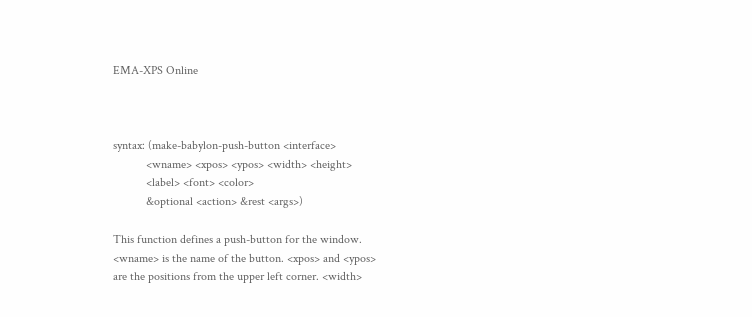EMA-XPS Online



syntax: (make-babylon-push-button <interface>
           <wname> <xpos> <ypos> <width> <height>
           <label> <font> <color>
           &optional <action> &rest <args>)

This function defines a push-button for the window.
<wname> is the name of the button. <xpos> and <ypos>
are the positions from the upper left corner. <width>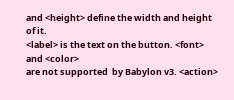and <height> define the width and height of it.
<label> is the text on the button. <font> and <color>
are not supported  by Babylon v3. <action>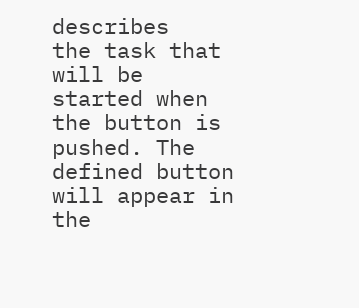describes
the task that will be started when the button is
pushed. The defined button will appear in the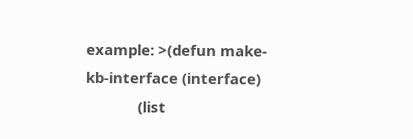example: >(defun make-kb-interface (interface)
             (list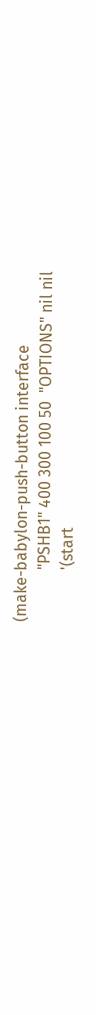(make-babylon-push-button interface
             "PSHB1" 400 300 100 50  "OPTIONS" nil nil
             '(start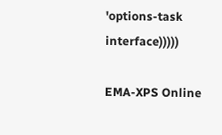'options-task interface)))))

EMA-XPS Online